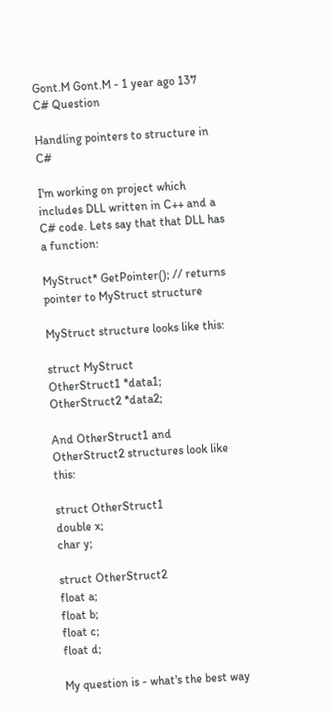Gont.M Gont.M - 1 year ago 137
C# Question

Handling pointers to structure in C#

I'm working on project which includes DLL written in C++ and a C# code. Lets say that that DLL has a function:

MyStruct* GetPointer(); // returns pointer to MyStruct structure

MyStruct structure looks like this:

struct MyStruct
OtherStruct1 *data1;
OtherStruct2 *data2;

And OtherStruct1 and OtherStruct2 structures look like this:

struct OtherStruct1
double x;
char y;

struct OtherStruct2
float a;
float b;
float c;
float d;

My question is - what's the best way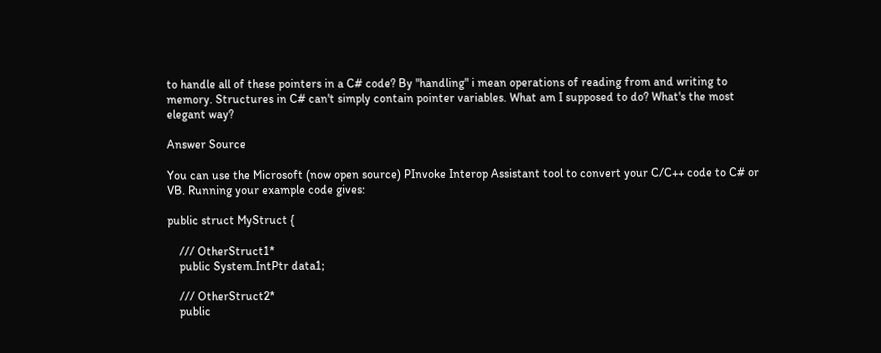to handle all of these pointers in a C# code? By "handling" i mean operations of reading from and writing to memory. Structures in C# can't simply contain pointer variables. What am I supposed to do? What's the most elegant way?

Answer Source

You can use the Microsoft (now open source) PInvoke Interop Assistant tool to convert your C/C++ code to C# or VB. Running your example code gives:

public struct MyStruct {

    /// OtherStruct1*
    public System.IntPtr data1;

    /// OtherStruct2*
    public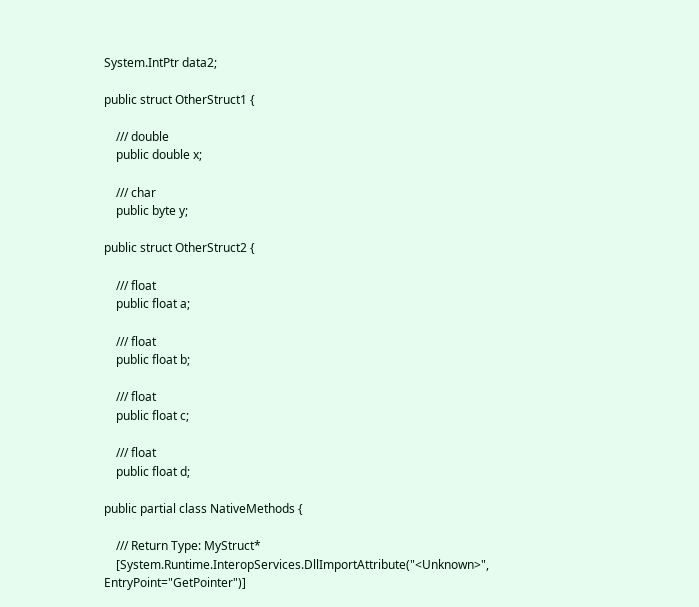System.IntPtr data2;

public struct OtherStruct1 {

    /// double
    public double x;

    /// char
    public byte y;

public struct OtherStruct2 {

    /// float
    public float a;

    /// float
    public float b;

    /// float
    public float c;

    /// float
    public float d;

public partial class NativeMethods {

    /// Return Type: MyStruct*
    [System.Runtime.InteropServices.DllImportAttribute("<Unknown>", EntryPoint="GetPointer")]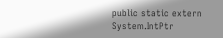public static extern  System.IntPtr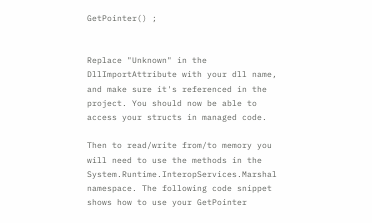GetPointer() ;


Replace "Unknown" in the DllImportAttribute with your dll name, and make sure it's referenced in the project. You should now be able to access your structs in managed code.

Then to read/write from/to memory you will need to use the methods in the System.Runtime.InteropServices.Marshal namespace. The following code snippet shows how to use your GetPointer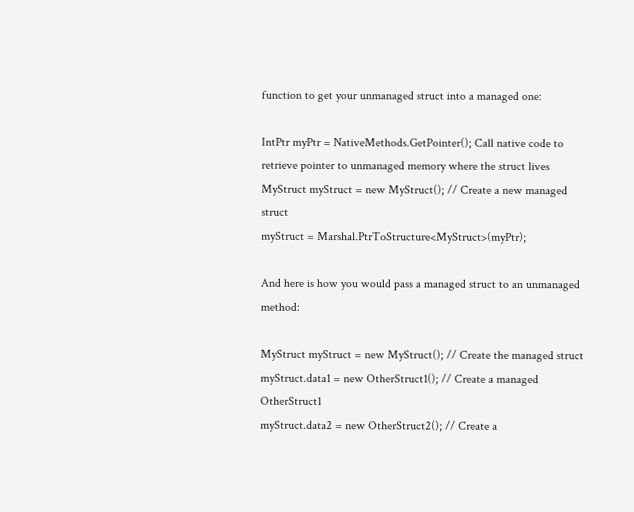function to get your unmanaged struct into a managed one:

IntPtr myPtr = NativeMethods.GetPointer(); Call native code to retrieve pointer to unmanaged memory where the struct lives
MyStruct myStruct = new MyStruct(); // Create a new managed struct
myStruct = Marshal.PtrToStructure<MyStruct>(myPtr);

And here is how you would pass a managed struct to an unmanaged method:

MyStruct myStruct = new MyStruct(); // Create the managed struct
myStruct.data1 = new OtherStruct1(); // Create a managed OtherStruct1
myStruct.data2 = new OtherStruct2(); // Create a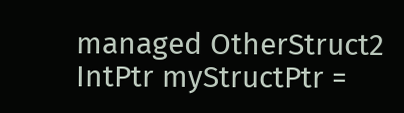managed OtherStruct2
IntPtr myStructPtr =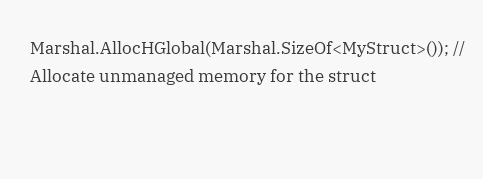Marshal.AllocHGlobal(Marshal.SizeOf<MyStruct>()); // Allocate unmanaged memory for the struct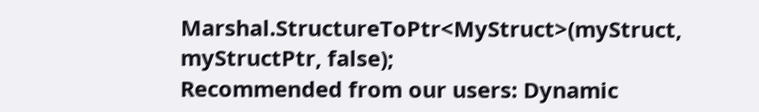Marshal.StructureToPtr<MyStruct>(myStruct, myStructPtr, false);
Recommended from our users: Dynamic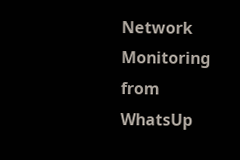Network Monitoring from WhatsUp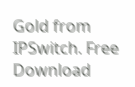Gold from IPSwitch. Free Download